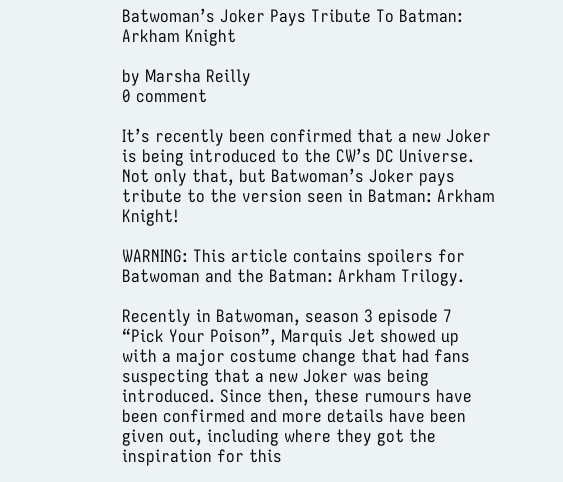Batwoman’s Joker Pays Tribute To Batman: Arkham Knight

by Marsha Reilly
0 comment

It’s recently been confirmed that a new Joker is being introduced to the CW’s DC Universe. Not only that, but Batwoman’s Joker pays tribute to the version seen in Batman: Arkham Knight!

WARNING: This article contains spoilers for Batwoman and the Batman: Arkham Trilogy.

Recently in Batwoman, season 3 episode 7 “Pick Your Poison”, Marquis Jet showed up with a major costume change that had fans suspecting that a new Joker was being introduced. Since then, these rumours have been confirmed and more details have been given out, including where they got the inspiration for this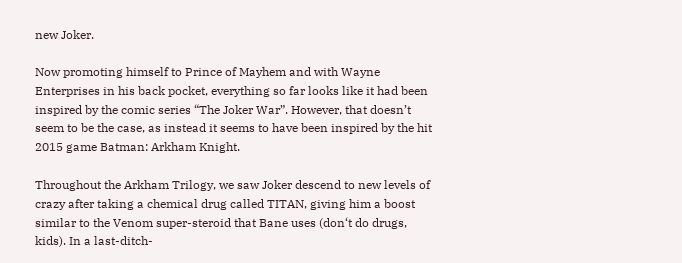new Joker.

Now promoting himself to Prince of Mayhem and with Wayne Enterprises in his back pocket, everything so far looks like it had been inspired by the comic series “The Joker War”. However, that doesn’t seem to be the case, as instead it seems to have been inspired by the hit 2015 game Batman: Arkham Knight.

Throughout the Arkham Trilogy, we saw Joker descend to new levels of crazy after taking a chemical drug called TITAN, giving him a boost similar to the Venom super-steroid that Bane uses (don‘t do drugs, kids). In a last-ditch-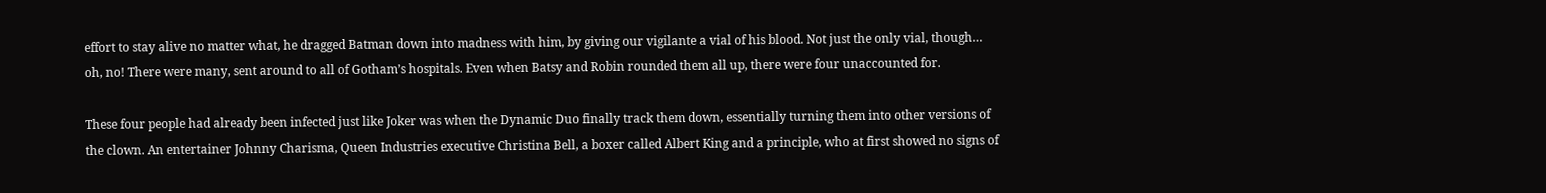effort to stay alive no matter what, he dragged Batman down into madness with him, by giving our vigilante a vial of his blood. Not just the only vial, though… oh, no! There were many, sent around to all of Gotham’s hospitals. Even when Batsy and Robin rounded them all up, there were four unaccounted for.

These four people had already been infected just like Joker was when the Dynamic Duo finally track them down, essentially turning them into other versions of the clown. An entertainer Johnny Charisma, Queen Industries executive Christina Bell, a boxer called Albert King and a principle, who at first showed no signs of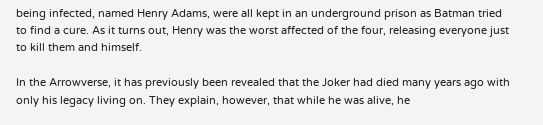being infected, named Henry Adams, were all kept in an underground prison as Batman tried to find a cure. As it turns out, Henry was the worst affected of the four, releasing everyone just to kill them and himself.

In the Arrowverse, it has previously been revealed that the Joker had died many years ago with only his legacy living on. They explain, however, that while he was alive, he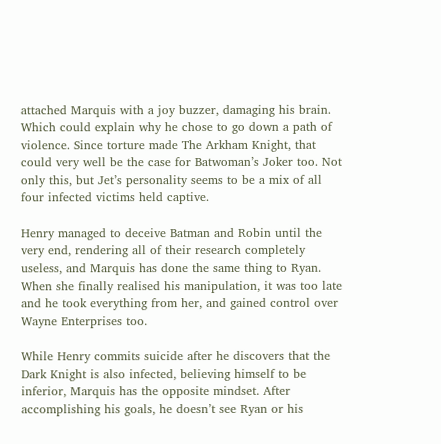attached Marquis with a joy buzzer, damaging his brain. Which could explain why he chose to go down a path of violence. Since torture made The Arkham Knight, that could very well be the case for Batwoman’s Joker too. Not only this, but Jet’s personality seems to be a mix of all four infected victims held captive.

Henry managed to deceive Batman and Robin until the very end, rendering all of their research completely useless, and Marquis has done the same thing to Ryan. When she finally realised his manipulation, it was too late and he took everything from her, and gained control over Wayne Enterprises too.

While Henry commits suicide after he discovers that the Dark Knight is also infected, believing himself to be inferior, Marquis has the opposite mindset. After accomplishing his goals, he doesn’t see Ryan or his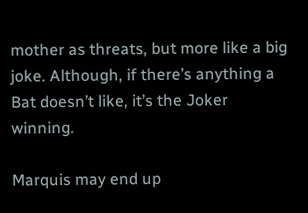mother as threats, but more like a big joke. Although, if there’s anything a Bat doesn’t like, it’s the Joker winning.

Marquis may end up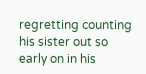regretting counting his sister out so early on in his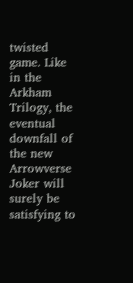twisted game. Like in the Arkham Trilogy, the eventual downfall of the new Arrowverse Joker will surely be satisfying to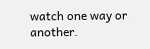watch one way or another.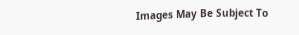Images May Be Subject To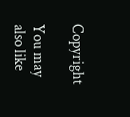Copyright

You may also like